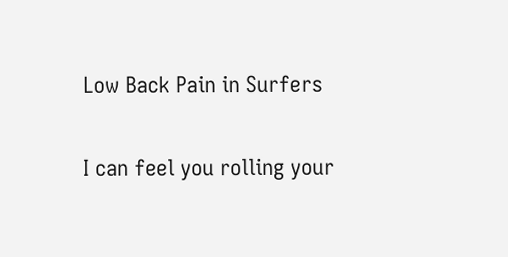Low Back Pain in Surfers

I can feel you rolling your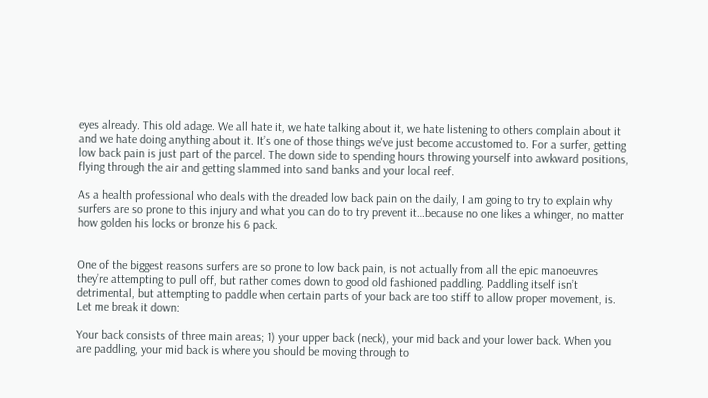eyes already. This old adage. We all hate it, we hate talking about it, we hate listening to others complain about it and we hate doing anything about it. It’s one of those things we've just become accustomed to. For a surfer, getting low back pain is just part of the parcel. The down side to spending hours throwing yourself into awkward positions, flying through the air and getting slammed into sand banks and your local reef.

As a health professional who deals with the dreaded low back pain on the daily, I am going to try to explain why surfers are so prone to this injury and what you can do to try prevent it…because no one likes a whinger, no matter how golden his locks or bronze his 6 pack.


One of the biggest reasons surfers are so prone to low back pain, is not actually from all the epic manoeuvres they’re attempting to pull off, but rather comes down to good old fashioned paddling. Paddling itself isn’t detrimental, but attempting to paddle when certain parts of your back are too stiff to allow proper movement, is. Let me break it down:

Your back consists of three main areas; 1) your upper back (neck), your mid back and your lower back. When you are paddling, your mid back is where you should be moving through to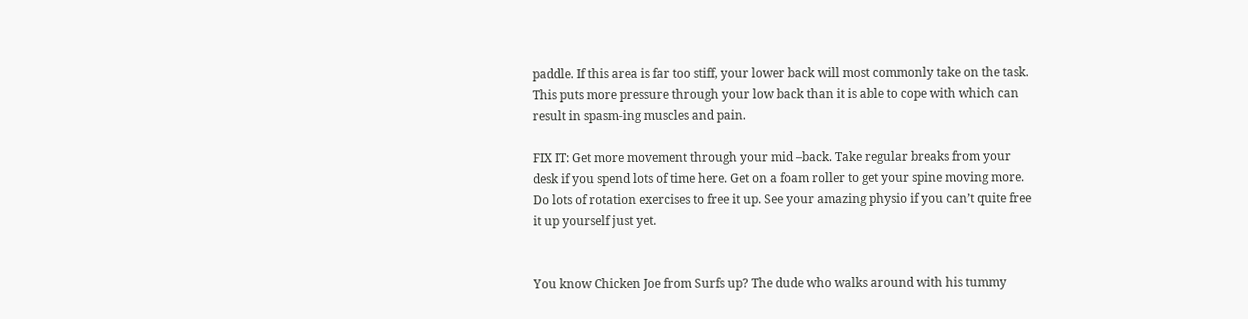paddle. If this area is far too stiff, your lower back will most commonly take on the task. This puts more pressure through your low back than it is able to cope with which can result in spasm-ing muscles and pain.

FIX IT: Get more movement through your mid –back. Take regular breaks from your desk if you spend lots of time here. Get on a foam roller to get your spine moving more. Do lots of rotation exercises to free it up. See your amazing physio if you can’t quite free it up yourself just yet.


You know Chicken Joe from Surfs up? The dude who walks around with his tummy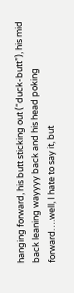hanging forward, his butt sticking out (“duck-butt”), his mid back leaning wayyyy back and his head poking forward….well, I hate to say it, but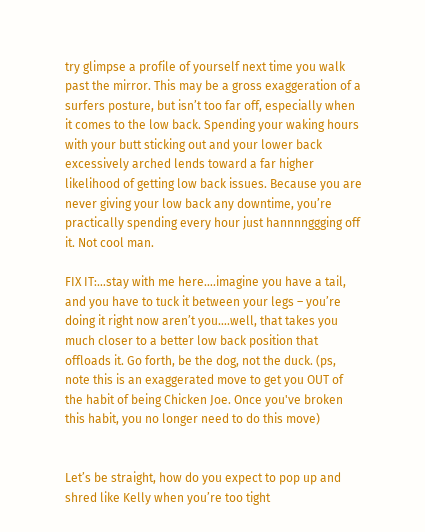try glimpse a profile of yourself next time you walk past the mirror. This may be a gross exaggeration of a surfers posture, but isn’t too far off, especially when it comes to the low back. Spending your waking hours with your butt sticking out and your lower back excessively arched lends toward a far higher likelihood of getting low back issues. Because you are never giving your low back any downtime, you’re practically spending every hour just hannnnggging off it. Not cool man.

FIX IT:…stay with me here….imagine you have a tail, and you have to tuck it between your legs – you’re doing it right now aren’t you….well, that takes you much closer to a better low back position that offloads it. Go forth, be the dog, not the duck. (ps, note this is an exaggerated move to get you OUT of the habit of being Chicken Joe. Once you've broken this habit, you no longer need to do this move)


Let’s be straight, how do you expect to pop up and shred like Kelly when you’re too tight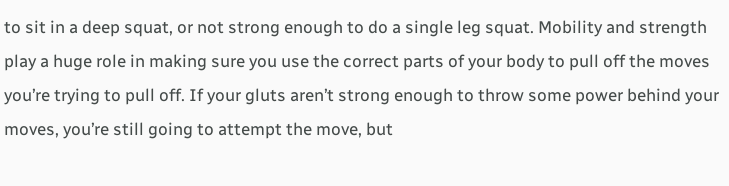to sit in a deep squat, or not strong enough to do a single leg squat. Mobility and strength play a huge role in making sure you use the correct parts of your body to pull off the moves you’re trying to pull off. If your gluts aren’t strong enough to throw some power behind your moves, you’re still going to attempt the move, but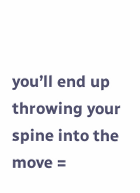you’ll end up throwing your spine into the move =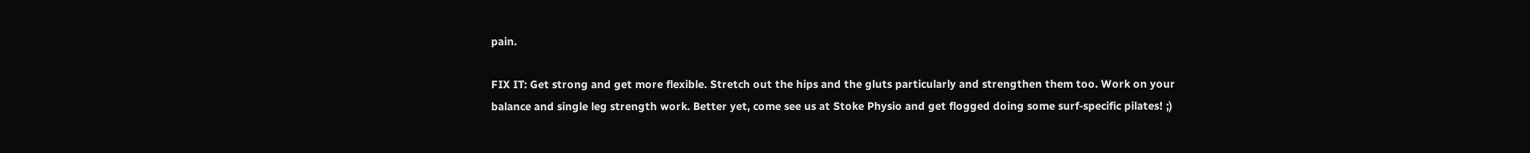pain.

FIX IT: Get strong and get more flexible. Stretch out the hips and the gluts particularly and strengthen them too. Work on your balance and single leg strength work. Better yet, come see us at Stoke Physio and get flogged doing some surf-specific pilates! ;)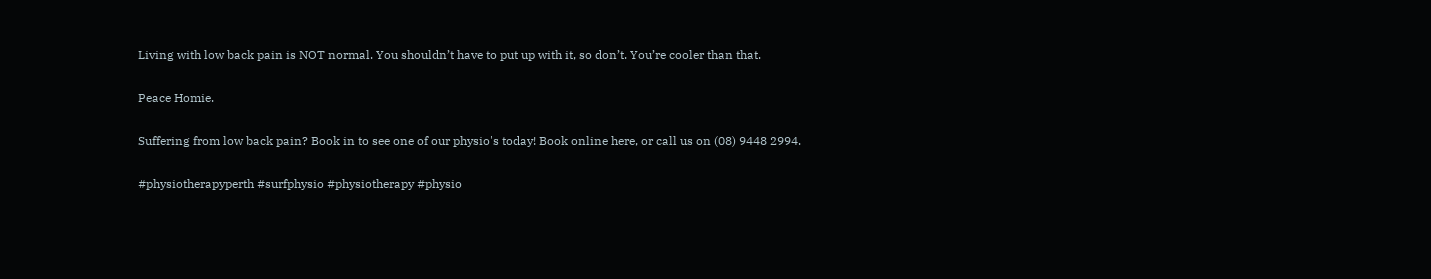Living with low back pain is NOT normal. You shouldn’t have to put up with it, so don’t. You’re cooler than that.

Peace Homie.

Suffering from low back pain? Book in to see one of our physio's today! Book online here, or call us on (08) 9448 2994.

#physiotherapyperth #surfphysio #physiotherapy #physio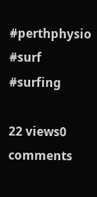#perthphysio #surf #surfing

22 views0 comments